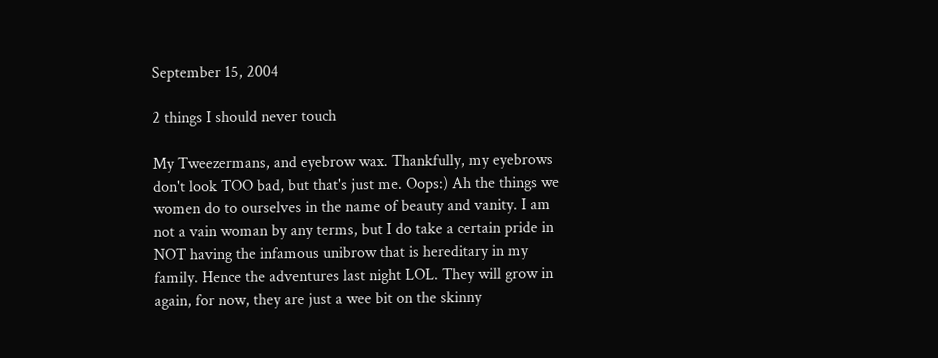September 15, 2004

2 things I should never touch

My Tweezermans, and eyebrow wax. Thankfully, my eyebrows don't look TOO bad, but that's just me. Oops:) Ah the things we women do to ourselves in the name of beauty and vanity. I am not a vain woman by any terms, but I do take a certain pride in NOT having the infamous unibrow that is hereditary in my family. Hence the adventures last night LOL. They will grow in again, for now, they are just a wee bit on the skinny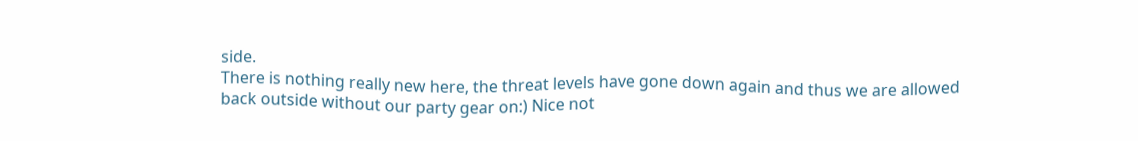side.
There is nothing really new here, the threat levels have gone down again and thus we are allowed back outside without our party gear on:) Nice not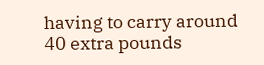having to carry around 40 extra pounds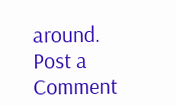around.
Post a Comment